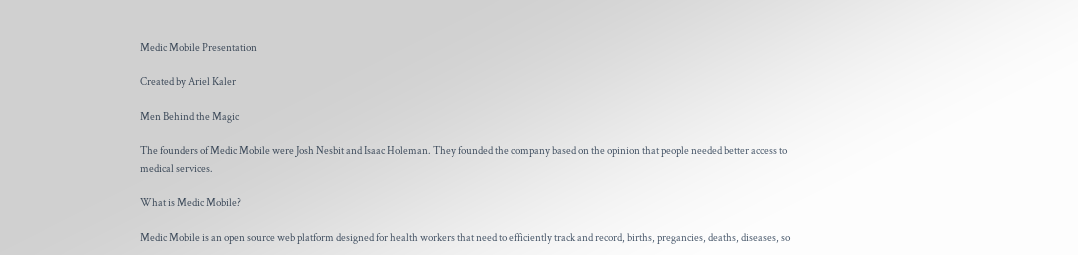Medic Mobile Presentation

Created by Ariel Kaler

Men Behind the Magic

The founders of Medic Mobile were Josh Nesbit and Isaac Holeman. They founded the company based on the opinion that people needed better access to medical services.

What is Medic Mobile?

Medic Mobile is an open source web platform designed for health workers that need to efficiently track and record, births, pregancies, deaths, diseases, so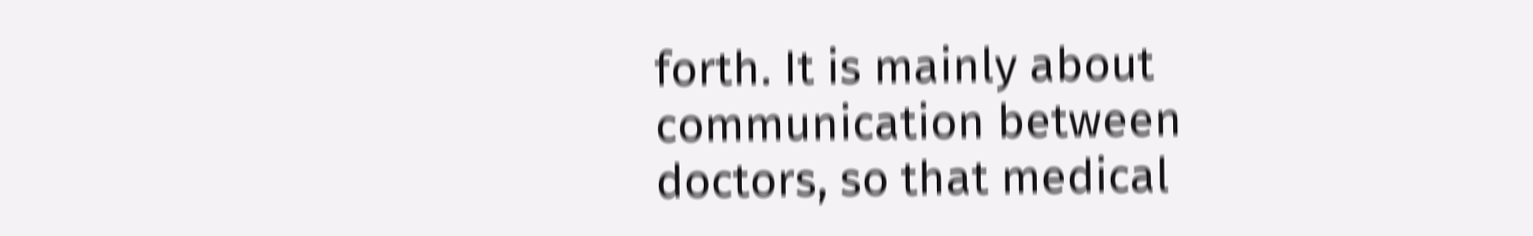forth. It is mainly about communication between doctors, so that medical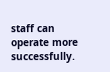staff can operate more successfully.